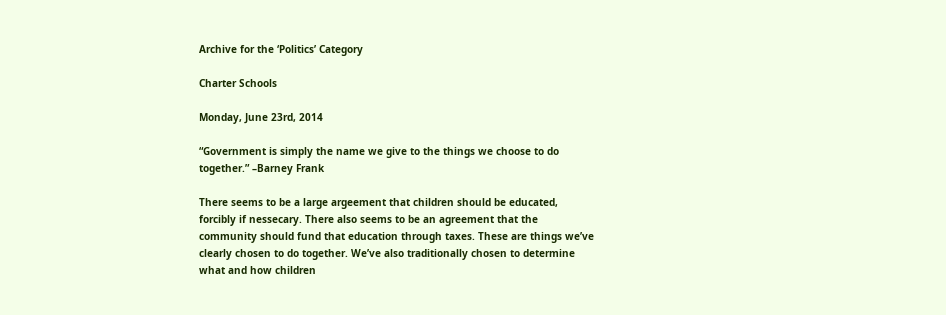Archive for the ‘Politics’ Category

Charter Schools

Monday, June 23rd, 2014

“Government is simply the name we give to the things we choose to do together.” –Barney Frank

There seems to be a large argeement that children should be educated, forcibly if nessecary. There also seems to be an agreement that the community should fund that education through taxes. These are things we’ve clearly chosen to do together. We’ve also traditionally chosen to determine what and how children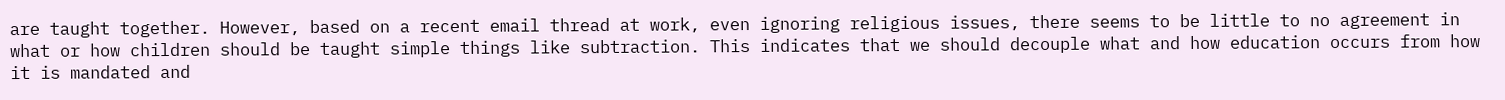are taught together. However, based on a recent email thread at work, even ignoring religious issues, there seems to be little to no agreement in what or how children should be taught simple things like subtraction. This indicates that we should decouple what and how education occurs from how it is mandated and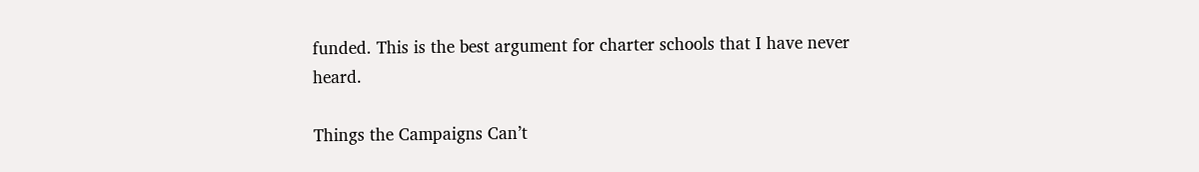funded. This is the best argument for charter schools that I have never heard.

Things the Campaigns Can’t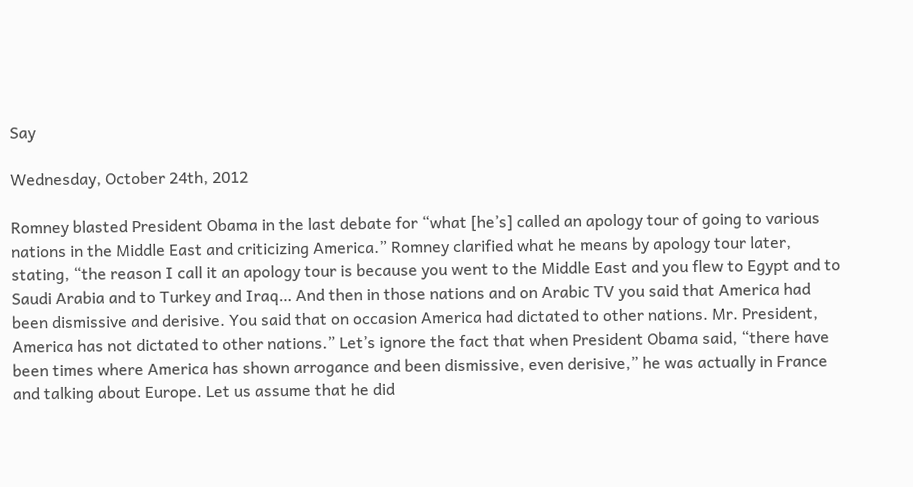Say

Wednesday, October 24th, 2012

Romney blasted President Obama in the last debate for “what [he’s] called an apology tour of going to various nations in the Middle East and criticizing America.” Romney clarified what he means by apology tour later, stating, “the reason I call it an apology tour is because you went to the Middle East and you flew to Egypt and to Saudi Arabia and to Turkey and Iraq… And then in those nations and on Arabic TV you said that America had been dismissive and derisive. You said that on occasion America had dictated to other nations. Mr. President, America has not dictated to other nations.” Let’s ignore the fact that when President Obama said, “there have been times where America has shown arrogance and been dismissive, even derisive,” he was actually in France and talking about Europe. Let us assume that he did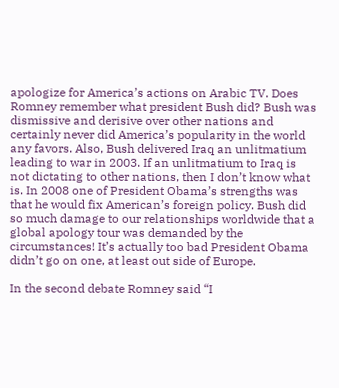apologize for America’s actions on Arabic TV. Does Romney remember what president Bush did? Bush was dismissive and derisive over other nations and certainly never did America’s popularity in the world any favors. Also, Bush delivered Iraq an unlitmatium leading to war in 2003. If an unlitmatium to Iraq is not dictating to other nations, then I don’t know what is. In 2008 one of President Obama’s strengths was that he would fix American’s foreign policy. Bush did so much damage to our relationships worldwide that a global apology tour was demanded by the circumstances! It’s actually too bad President Obama didn’t go on one, at least out side of Europe.

In the second debate Romney said “I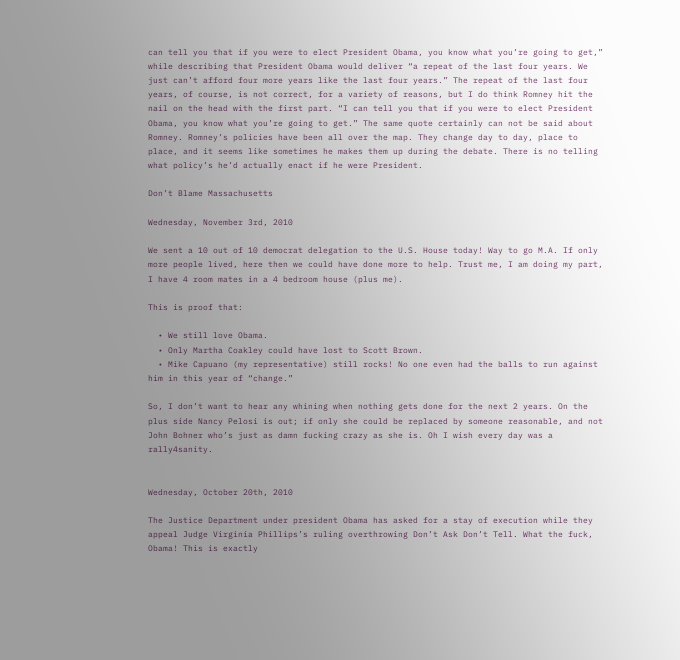can tell you that if you were to elect President Obama, you know what you’re going to get,” while describing that President Obama would deliver “a repeat of the last four years. We just can’t afford four more years like the last four years.” The repeat of the last four years, of course, is not correct, for a variety of reasons, but I do think Romney hit the nail on the head with the first part. “I can tell you that if you were to elect President Obama, you know what you’re going to get.” The same quote certainly can not be said about Romney. Romney’s policies have been all over the map. They change day to day, place to place, and it seems like sometimes he makes them up during the debate. There is no telling what policy’s he’d actually enact if he were President.

Don’t Blame Massachusetts

Wednesday, November 3rd, 2010

We sent a 10 out of 10 democrat delegation to the U.S. House today! Way to go M.A. If only more people lived, here then we could have done more to help. Trust me, I am doing my part, I have 4 room mates in a 4 bedroom house (plus me).

This is proof that:

  • We still love Obama.
  • Only Martha Coakley could have lost to Scott Brown.
  • Mike Capuano (my representative) still rocks! No one even had the balls to run against him in this year of “change.”

So, I don’t want to hear any whining when nothing gets done for the next 2 years. On the plus side Nancy Pelosi is out; if only she could be replaced by someone reasonable, and not John Bohner who’s just as damn fucking crazy as she is. Oh I wish every day was a rally4sanity.


Wednesday, October 20th, 2010

The Justice Department under president Obama has asked for a stay of execution while they appeal Judge Virginia Phillips’s ruling overthrowing Don’t Ask Don’t Tell. What the fuck, Obama! This is exactly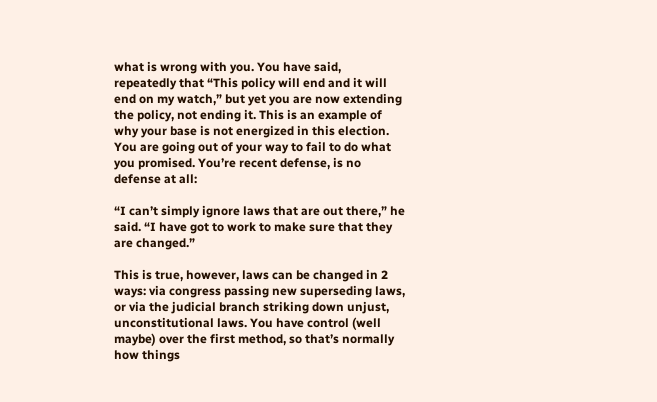what is wrong with you. You have said, repeatedly that “This policy will end and it will end on my watch,” but yet you are now extending the policy, not ending it. This is an example of why your base is not energized in this election. You are going out of your way to fail to do what you promised. You’re recent defense, is no defense at all:

“I can’t simply ignore laws that are out there,” he said. “I have got to work to make sure that they are changed.”

This is true, however, laws can be changed in 2 ways: via congress passing new superseding laws, or via the judicial branch striking down unjust, unconstitutional laws. You have control (well maybe) over the first method, so that’s normally how things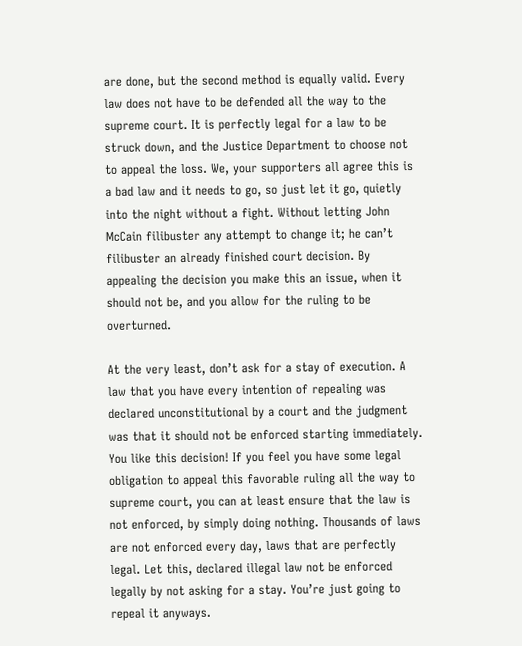are done, but the second method is equally valid. Every law does not have to be defended all the way to the supreme court. It is perfectly legal for a law to be struck down, and the Justice Department to choose not to appeal the loss. We, your supporters all agree this is a bad law and it needs to go, so just let it go, quietly into the night without a fight. Without letting John McCain filibuster any attempt to change it; he can’t filibuster an already finished court decision. By appealing the decision you make this an issue, when it should not be, and you allow for the ruling to be overturned.

At the very least, don’t ask for a stay of execution. A law that you have every intention of repealing was declared unconstitutional by a court and the judgment was that it should not be enforced starting immediately. You like this decision! If you feel you have some legal obligation to appeal this favorable ruling all the way to supreme court, you can at least ensure that the law is not enforced, by simply doing nothing. Thousands of laws are not enforced every day, laws that are perfectly legal. Let this, declared illegal law not be enforced legally by not asking for a stay. You’re just going to repeal it anyways.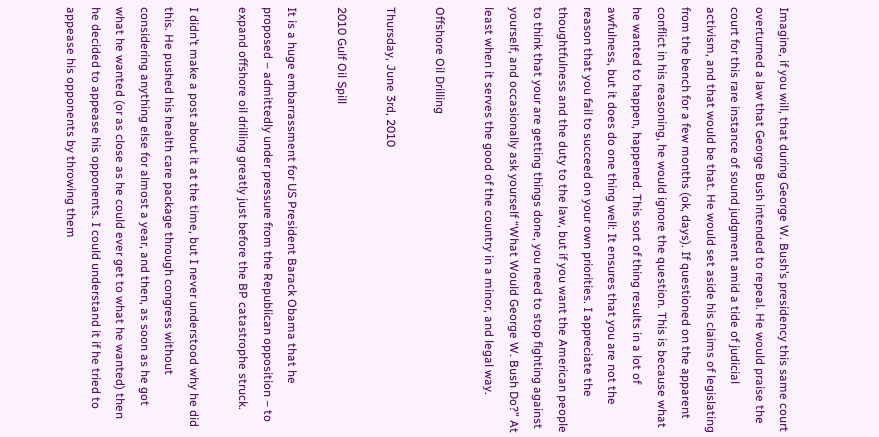Imagine, if you will, that during George W. Bush’s presidency this same court overturned a law that George Bush intended to repeal. He would praise the court for this rare instance of sound judgment amid a tide of judicial activism, and that would be that. He would set aside his claims of legislating from the bench for a few months (ok, days). If questioned on the apparent conflict in his reasoning, he would ignore the question. This is because what he wanted to happen, happened. This sort of thing results in a lot of awfulness, but it does do one thing well: It ensures that you are not the reason that you fail to succeed on your own priorities. I appreciate the thoughtfulness and the duty to the law, but if you want the American people to think that your are getting things done, you need to stop fighting against yourself, and occasionally ask yourself “What Would George W. Bush Do?” At least when it serves the good of the country in a minor, and legal way.

Offshore Oil Drilling

Thursday, June 3rd, 2010

2010 Gulf Oil Spill

It is a huge embarrassment for US President Barack Obama that he proposed – admittedly under pressure from the Republican opposition – to expand offshore oil drilling greatly just before the BP catastrophe struck.

I didn’t make a post about it at the time, but I never understood why he did this. He pushed his health care package through congress without considering anything else for almost a year, and then, as soon as he got what he wanted (or as close as he could ever get to what he wanted) then he decided to appease his opponents. I could understand it if he tried to appease his opponents by throwing them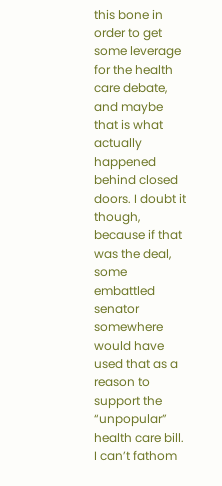this bone in order to get some leverage for the health care debate, and maybe that is what actually happened behind closed doors. I doubt it though, because if that was the deal, some embattled senator somewhere would have used that as a reason to support the “unpopular” health care bill. I can’t fathom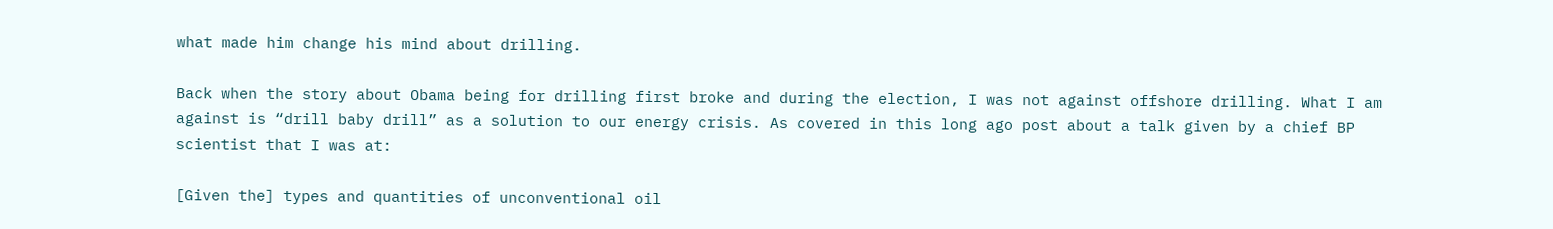what made him change his mind about drilling.

Back when the story about Obama being for drilling first broke and during the election, I was not against offshore drilling. What I am against is “drill baby drill” as a solution to our energy crisis. As covered in this long ago post about a talk given by a chief BP scientist that I was at:

[Given the] types and quantities of unconventional oil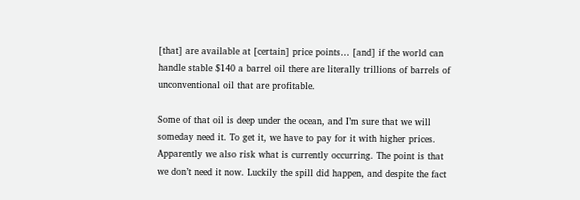[that] are available at [certain] price points… [and] if the world can handle stable $140 a barrel oil there are literally trillions of barrels of unconventional oil that are profitable.

Some of that oil is deep under the ocean, and I’m sure that we will someday need it. To get it, we have to pay for it with higher prices. Apparently we also risk what is currently occurring. The point is that we don’t need it now. Luckily the spill did happen, and despite the fact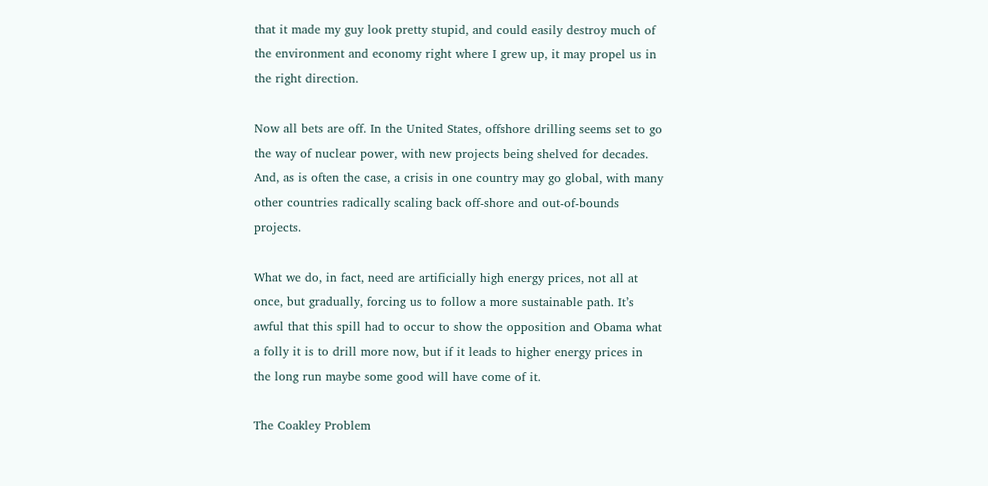that it made my guy look pretty stupid, and could easily destroy much of the environment and economy right where I grew up, it may propel us in the right direction.

Now all bets are off. In the United States, offshore drilling seems set to go the way of nuclear power, with new projects being shelved for decades. And, as is often the case, a crisis in one country may go global, with many other countries radically scaling back off-shore and out-of-bounds projects.

What we do, in fact, need are artificially high energy prices, not all at once, but gradually, forcing us to follow a more sustainable path. It’s awful that this spill had to occur to show the opposition and Obama what a folly it is to drill more now, but if it leads to higher energy prices in the long run maybe some good will have come of it.

The Coakley Problem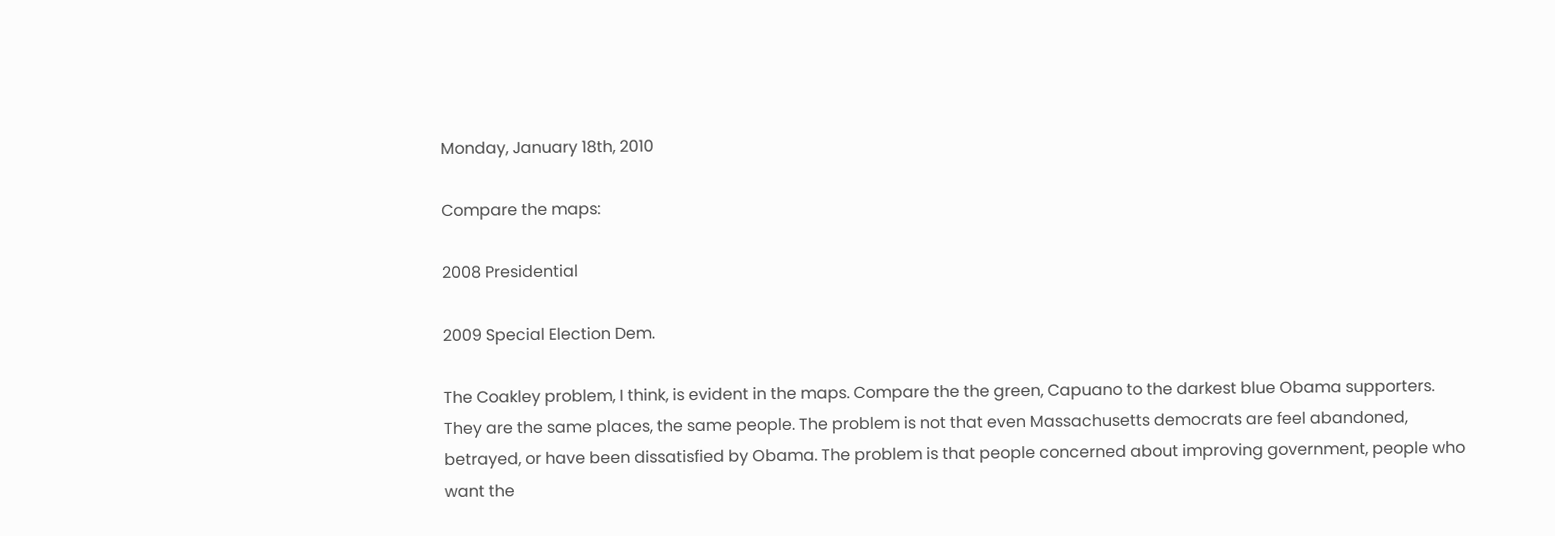Monday, January 18th, 2010

Compare the maps:

2008 Presidential

2009 Special Election Dem.

The Coakley problem, I think, is evident in the maps. Compare the the green, Capuano to the darkest blue Obama supporters. They are the same places, the same people. The problem is not that even Massachusetts democrats are feel abandoned, betrayed, or have been dissatisfied by Obama. The problem is that people concerned about improving government, people who want the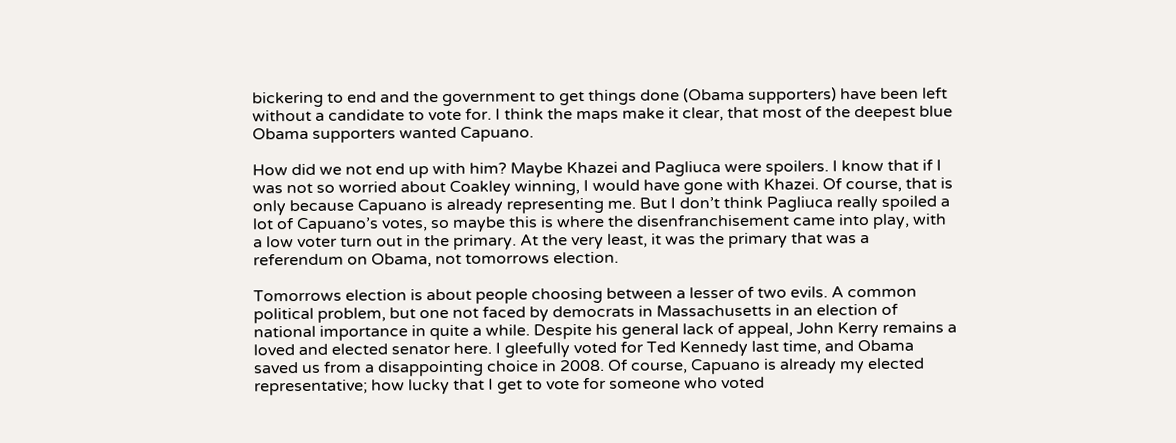bickering to end and the government to get things done (Obama supporters) have been left without a candidate to vote for. I think the maps make it clear, that most of the deepest blue Obama supporters wanted Capuano.

How did we not end up with him? Maybe Khazei and Pagliuca were spoilers. I know that if I was not so worried about Coakley winning, I would have gone with Khazei. Of course, that is only because Capuano is already representing me. But I don’t think Pagliuca really spoiled a lot of Capuano’s votes, so maybe this is where the disenfranchisement came into play, with a low voter turn out in the primary. At the very least, it was the primary that was a referendum on Obama, not tomorrows election.

Tomorrows election is about people choosing between a lesser of two evils. A common political problem, but one not faced by democrats in Massachusetts in an election of national importance in quite a while. Despite his general lack of appeal, John Kerry remains a loved and elected senator here. I gleefully voted for Ted Kennedy last time, and Obama saved us from a disappointing choice in 2008. Of course, Capuano is already my elected representative; how lucky that I get to vote for someone who voted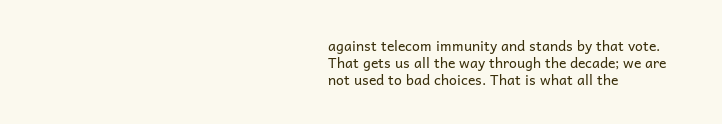against telecom immunity and stands by that vote. That gets us all the way through the decade; we are not used to bad choices. That is what all the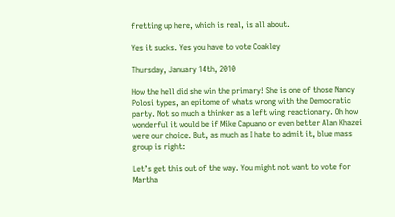fretting up here, which is real, is all about.

Yes it sucks. Yes you have to vote Coakley

Thursday, January 14th, 2010

How the hell did she win the primary! She is one of those Nancy Polosi types, an epitome of whats wrong with the Democratic party. Not so much a thinker as a left wing reactionary. Oh how wonderful it would be if Mike Capuano or even better Alan Khazei were our choice. But, as much as I hate to admit it, blue mass group is right:

Let’s get this out of the way. You might not want to vote for Martha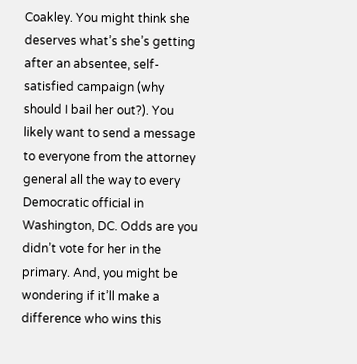Coakley. You might think she deserves what’s she’s getting after an absentee, self-satisfied campaign (why should I bail her out?). You likely want to send a message to everyone from the attorney general all the way to every Democratic official in Washington, DC. Odds are you didn’t vote for her in the primary. And, you might be wondering if it’ll make a difference who wins this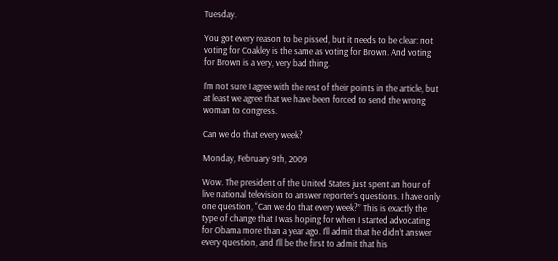Tuesday.

You got every reason to be pissed, but it needs to be clear: not voting for Coakley is the same as voting for Brown. And voting for Brown is a very, very bad thing.

I’m not sure I agree with the rest of their points in the article, but at least we agree that we have been forced to send the wrong woman to congress.

Can we do that every week?

Monday, February 9th, 2009

Wow. The president of the United States just spent an hour of live national television to answer reporter’s questions. I have only one question, “Can we do that every week?” This is exactly the type of change that I was hoping for when I started advocating for Obama more than a year ago. I’ll admit that he didn’t answer every question, and I’ll be the first to admit that his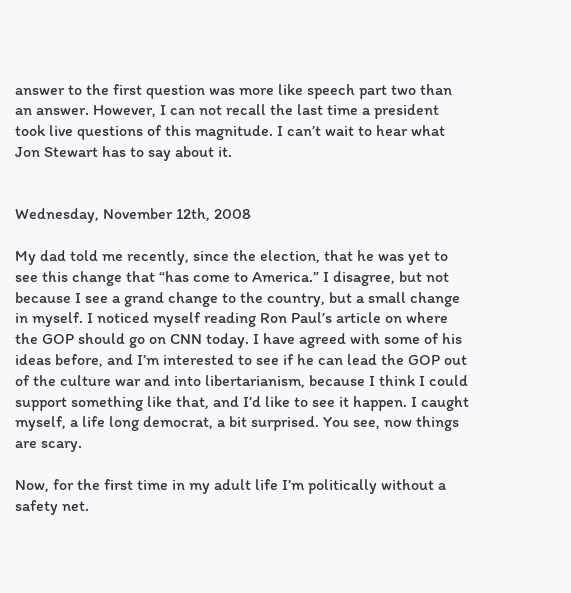answer to the first question was more like speech part two than an answer. However, I can not recall the last time a president took live questions of this magnitude. I can’t wait to hear what Jon Stewart has to say about it.


Wednesday, November 12th, 2008

My dad told me recently, since the election, that he was yet to see this change that “has come to America.” I disagree, but not because I see a grand change to the country, but a small change in myself. I noticed myself reading Ron Paul’s article on where the GOP should go on CNN today. I have agreed with some of his ideas before, and I’m interested to see if he can lead the GOP out of the culture war and into libertarianism, because I think I could support something like that, and I’d like to see it happen. I caught myself, a life long democrat, a bit surprised. You see, now things are scary.

Now, for the first time in my adult life I’m politically without a safety net.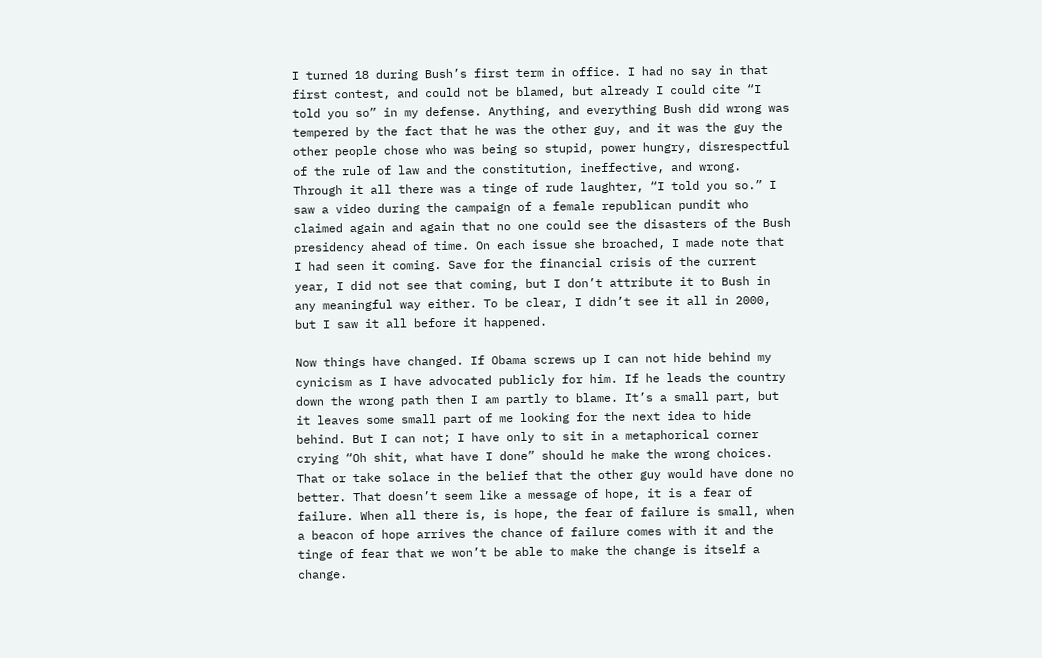I turned 18 during Bush’s first term in office. I had no say in that first contest, and could not be blamed, but already I could cite “I told you so” in my defense. Anything, and everything Bush did wrong was tempered by the fact that he was the other guy, and it was the guy the other people chose who was being so stupid, power hungry, disrespectful of the rule of law and the constitution, ineffective, and wrong. Through it all there was a tinge of rude laughter, “I told you so.” I saw a video during the campaign of a female republican pundit who claimed again and again that no one could see the disasters of the Bush presidency ahead of time. On each issue she broached, I made note that I had seen it coming. Save for the financial crisis of the current year, I did not see that coming, but I don’t attribute it to Bush in any meaningful way either. To be clear, I didn’t see it all in 2000, but I saw it all before it happened.

Now things have changed. If Obama screws up I can not hide behind my cynicism as I have advocated publicly for him. If he leads the country down the wrong path then I am partly to blame. It’s a small part, but it leaves some small part of me looking for the next idea to hide behind. But I can not; I have only to sit in a metaphorical corner crying “Oh shit, what have I done” should he make the wrong choices. That or take solace in the belief that the other guy would have done no better. That doesn’t seem like a message of hope, it is a fear of failure. When all there is, is hope, the fear of failure is small, when a beacon of hope arrives the chance of failure comes with it and the tinge of fear that we won’t be able to make the change is itself a change.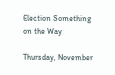Election Something on the Way

Thursday, November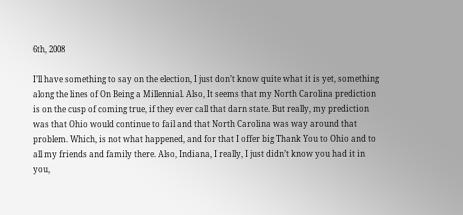6th, 2008

I’ll have something to say on the election, I just don’t know quite what it is yet, something along the lines of On Being a Millennial. Also, It seems that my North Carolina prediction is on the cusp of coming true, if they ever call that darn state. But really, my prediction was that Ohio would continue to fail and that North Carolina was way around that problem. Which, is not what happened, and for that I offer big Thank You to Ohio and to all my friends and family there. Also, Indiana, I really, I just didn’t know you had it in you,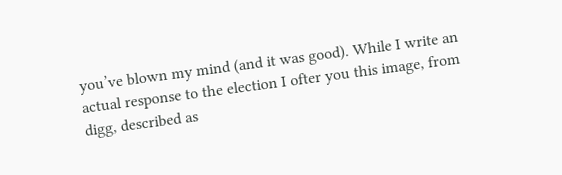you’ve blown my mind (and it was good). While I write an actual response to the election I ofter you this image, from digg, described as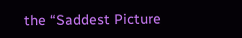the “Saddest Picture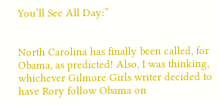You’ll See All Day:”


North Carolina has finally been called, for Obama, as predicted! Also, I was thinking, whichever Gilmore Girls writer decided to have Rory follow Obama on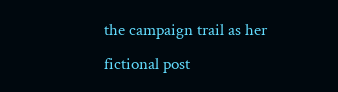the campaign trail as her fictional post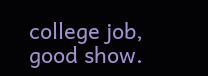college job, good show.